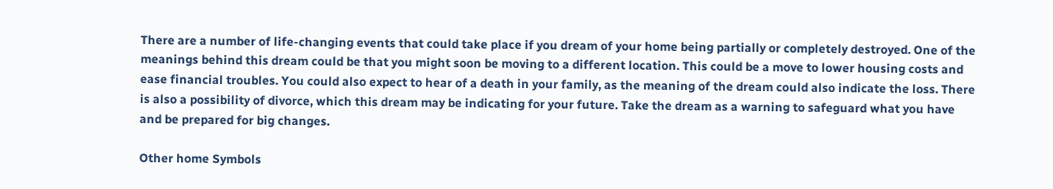There are a number of life-changing events that could take place if you dream of your home being partially or completely destroyed. One of the meanings behind this dream could be that you might soon be moving to a different location. This could be a move to lower housing costs and ease financial troubles. You could also expect to hear of a death in your family, as the meaning of the dream could also indicate the loss. There is also a possibility of divorce, which this dream may be indicating for your future. Take the dream as a warning to safeguard what you have and be prepared for big changes.

Other home Symbols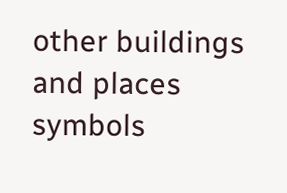other buildings and places symbols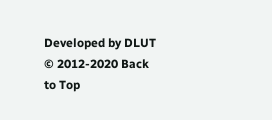Developed by DLUT © 2012-2020 Back to Top